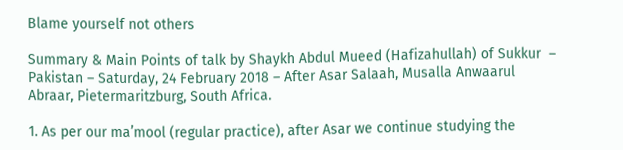Blame yourself not others

Summary & Main Points of talk by Shaykh Abdul Mueed (Hafizahullah) of Sukkur  – Pakistan – Saturday, 24 February 2018 – After Asar Salaah, Musalla Anwaarul Abraar, Pietermaritzburg, South Africa.

1. As per our ma’mool (regular practice), after Asar we continue studying the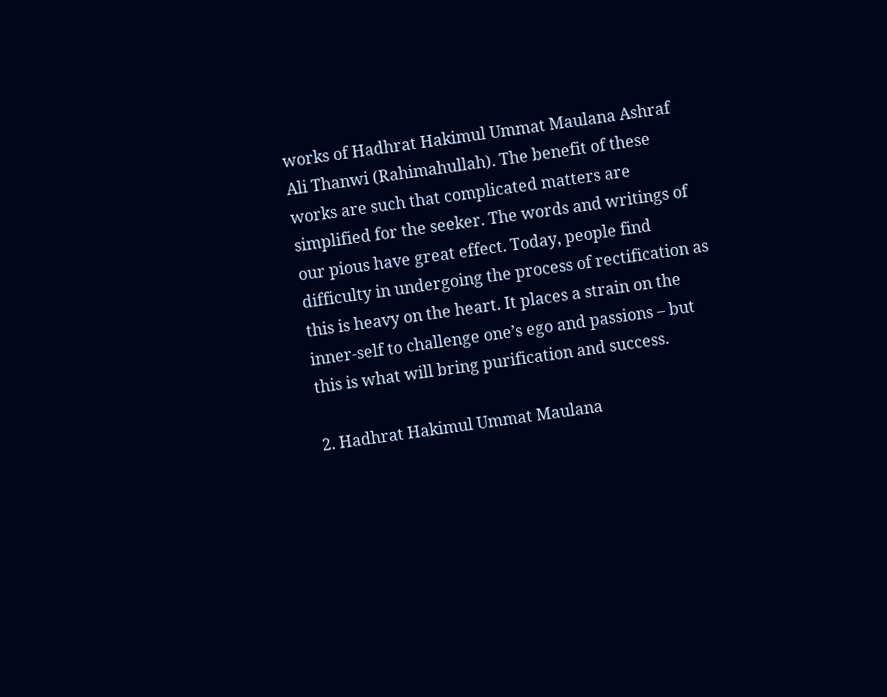works of Hadhrat Hakimul Ummat Maulana Ashraf Ali Thanwi (Rahimahullah). The benefit of these works are such that complicated matters are simplified for the seeker. The words and writings of our pious have great effect. Today, people find difficulty in undergoing the process of rectification as this is heavy on the heart. It places a strain on the inner-self to challenge one’s ego and passions – but this is what will bring purification and success.

2. Hadhrat Hakimul Ummat Maulana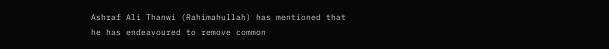Ashraf Ali Thanwi (Rahimahullah) has mentioned that he has endeavoured to remove common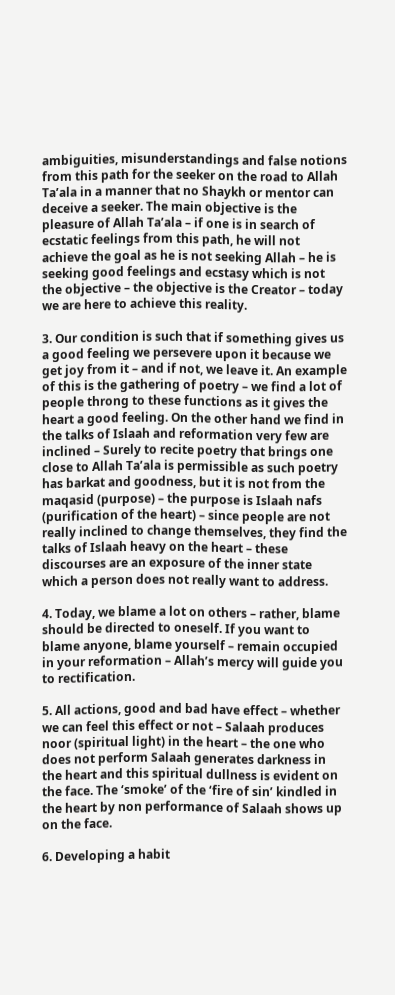ambiguities, misunderstandings and false notions from this path for the seeker on the road to Allah Ta’ala in a manner that no Shaykh or mentor can deceive a seeker. The main objective is the pleasure of Allah Ta’ala – if one is in search of ecstatic feelings from this path, he will not achieve the goal as he is not seeking Allah – he is seeking good feelings and ecstasy which is not the objective – the objective is the Creator – today we are here to achieve this reality.

3. Our condition is such that if something gives us a good feeling we persevere upon it because we get joy from it – and if not, we leave it. An example of this is the gathering of poetry – we find a lot of people throng to these functions as it gives the heart a good feeling. On the other hand we find in the talks of Islaah and reformation very few are inclined – Surely to recite poetry that brings one close to Allah Ta’ala is permissible as such poetry has barkat and goodness, but it is not from the maqasid (purpose) – the purpose is Islaah nafs (purification of the heart) – since people are not really inclined to change themselves, they find the talks of Islaah heavy on the heart – these discourses are an exposure of the inner state which a person does not really want to address.

4. Today, we blame a lot on others – rather, blame should be directed to oneself. If you want to blame anyone, blame yourself – remain occupied in your reformation – Allah’s mercy will guide you to rectification.

5. All actions, good and bad have effect – whether we can feel this effect or not – Salaah produces noor (spiritual light) in the heart – the one who does not perform Salaah generates darkness in the heart and this spiritual dullness is evident on the face. The ‘smoke’ of the ‘fire of sin’ kindled in the heart by non performance of Salaah shows up on the face.

6. Developing a habit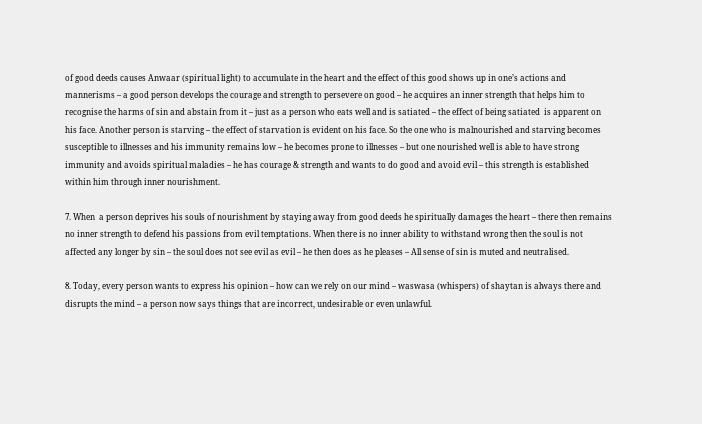of good deeds causes Anwaar (spiritual light) to accumulate in the heart and the effect of this good shows up in one’s actions and mannerisms – a good person develops the courage and strength to persevere on good – he acquires an inner strength that helps him to recognise the harms of sin and abstain from it – just as a person who eats well and is satiated – the effect of being satiated  is apparent on his face. Another person is starving – the effect of starvation is evident on his face. So the one who is malnourished and starving becomes susceptible to illnesses and his immunity remains low – he becomes prone to illnesses – but one nourished well is able to have strong immunity and avoids spiritual maladies – he has courage & strength and wants to do good and avoid evil – this strength is established within him through inner nourishment.

7. When  a person deprives his souls of nourishment by staying away from good deeds he spiritually damages the heart – there then remains no inner strength to defend his passions from evil temptations. When there is no inner ability to withstand wrong then the soul is not affected any longer by sin – the soul does not see evil as evil – he then does as he pleases – All sense of sin is muted and neutralised.

8. Today, every person wants to express his opinion – how can we rely on our mind – waswasa (whispers) of shaytan is always there and disrupts the mind – a person now says things that are incorrect, undesirable or even unlawful.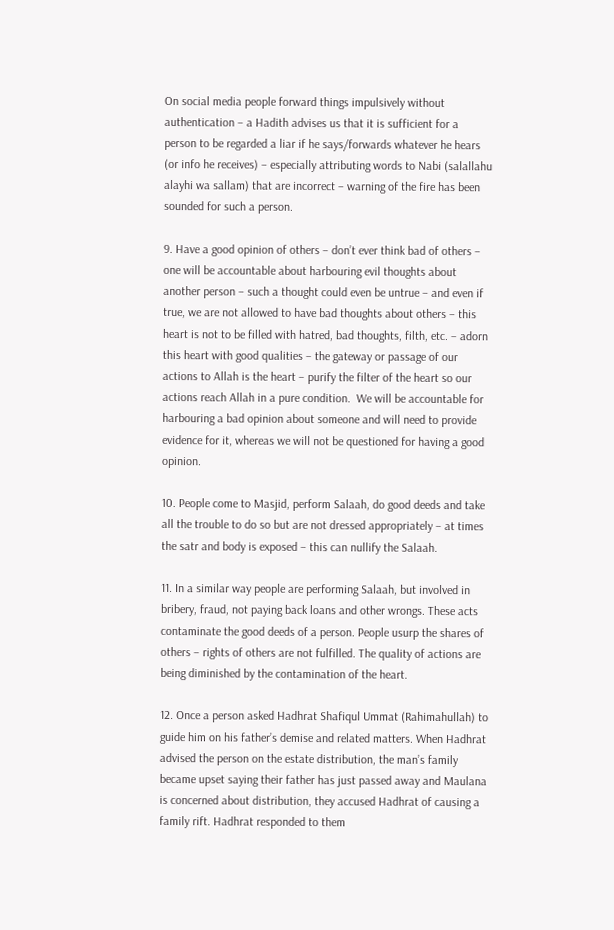On social media people forward things impulsively without authentication – a Hadith advises us that it is sufficient for a person to be regarded a liar if he says/forwards whatever he hears (or info he receives) – especially attributing words to Nabi (salallahu alayhi wa sallam) that are incorrect – warning of the fire has been sounded for such a person.

9. Have a good opinion of others – don’t ever think bad of others – one will be accountable about harbouring evil thoughts about another person – such a thought could even be untrue – and even if true, we are not allowed to have bad thoughts about others – this heart is not to be filled with hatred, bad thoughts, filth, etc. – adorn this heart with good qualities – the gateway or passage of our actions to Allah is the heart – purify the filter of the heart so our actions reach Allah in a pure condition.  We will be accountable for harbouring a bad opinion about someone and will need to provide evidence for it, whereas we will not be questioned for having a good opinion.

10. People come to Masjid, perform Salaah, do good deeds and take all the trouble to do so but are not dressed appropriately – at times the satr and body is exposed – this can nullify the Salaah.

11. In a similar way people are performing Salaah, but involved in bribery, fraud, not paying back loans and other wrongs. These acts contaminate the good deeds of a person. People usurp the shares of others – rights of others are not fulfilled. The quality of actions are being diminished by the contamination of the heart.

12. Once a person asked Hadhrat Shafiqul Ummat (Rahimahullah) to guide him on his father’s demise and related matters. When Hadhrat advised the person on the estate distribution, the man’s family became upset saying their father has just passed away and Maulana is concerned about distribution, they accused Hadhrat of causing a family rift. Hadhrat responded to them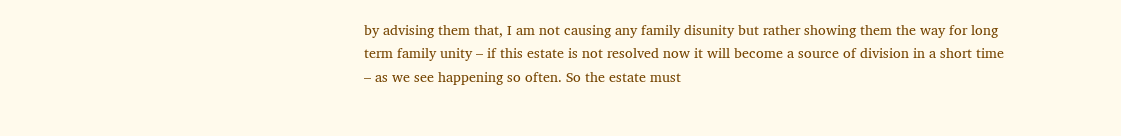by advising them that, I am not causing any family disunity but rather showing them the way for long term family unity – if this estate is not resolved now it will become a source of division in a short time – as we see happening so often. So the estate must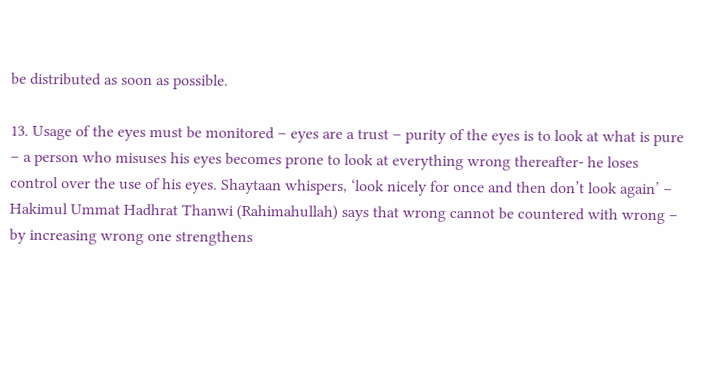be distributed as soon as possible.

13. Usage of the eyes must be monitored – eyes are a trust – purity of the eyes is to look at what is pure – a person who misuses his eyes becomes prone to look at everything wrong thereafter- he loses control over the use of his eyes. Shaytaan whispers, ‘look nicely for once and then don’t look again’ – Hakimul Ummat Hadhrat Thanwi (Rahimahullah) says that wrong cannot be countered with wrong – by increasing wrong one strengthens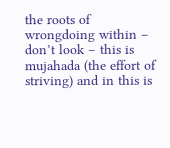the roots of wrongdoing within – don’t look – this is mujahada (the effort of striving) and in this is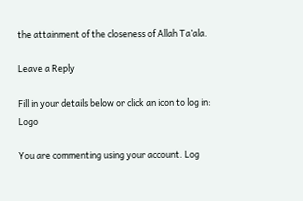the attainment of the closeness of Allah Ta’ala.

Leave a Reply

Fill in your details below or click an icon to log in: Logo

You are commenting using your account. Log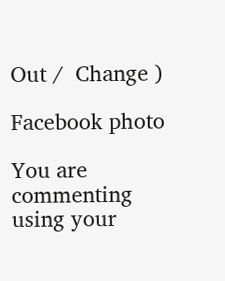Out /  Change )

Facebook photo

You are commenting using your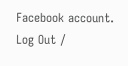Facebook account. Log Out /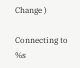Change )

Connecting to %s